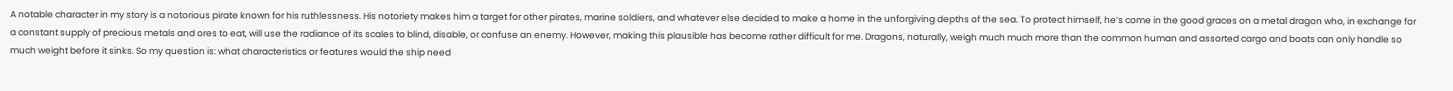A notable character in my story is a notorious pirate known for his ruthlessness. His notoriety makes him a target for other pirates, marine soldiers, and whatever else decided to make a home in the unforgiving depths of the sea. To protect himself, he’s come in the good graces on a metal dragon who, in exchange for a constant supply of precious metals and ores to eat, will use the radiance of its scales to blind, disable, or confuse an enemy. However, making this plausible has become rather difficult for me. Dragons, naturally, weigh much much more than the common human and assorted cargo and boats can only handle so much weight before it sinks. So my question is: what characteristics or features would the ship need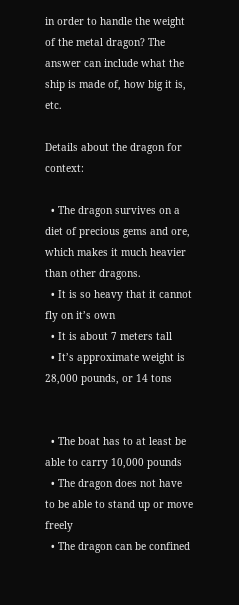in order to handle the weight of the metal dragon? The answer can include what the ship is made of, how big it is, etc.

Details about the dragon for context:

  • The dragon survives on a diet of precious gems and ore, which makes it much heavier than other dragons.
  • It is so heavy that it cannot fly on it’s own
  • It is about 7 meters tall
  • It’s approximate weight is 28,000 pounds, or 14 tons


  • The boat has to at least be able to carry 10,000 pounds
  • The dragon does not have to be able to stand up or move freely
  • The dragon can be confined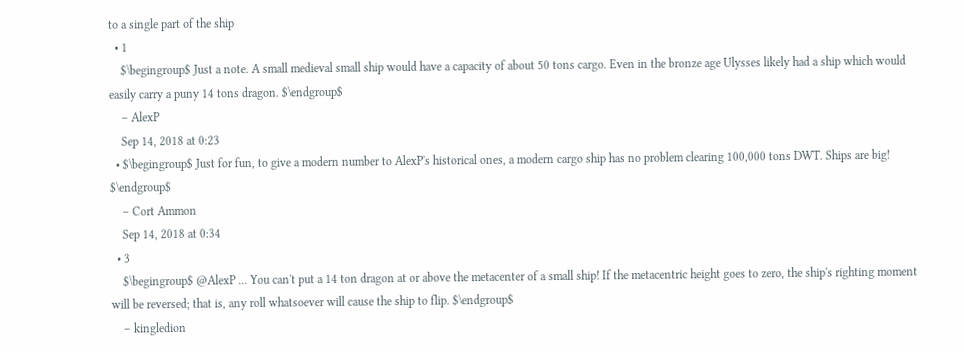to a single part of the ship
  • 1
    $\begingroup$ Just a note. A small medieval small ship would have a capacity of about 50 tons cargo. Even in the bronze age Ulysses likely had a ship which would easily carry a puny 14 tons dragon. $\endgroup$
    – AlexP
    Sep 14, 2018 at 0:23
  • $\begingroup$ Just for fun, to give a modern number to AlexP's historical ones, a modern cargo ship has no problem clearing 100,000 tons DWT. Ships are big! $\endgroup$
    – Cort Ammon
    Sep 14, 2018 at 0:34
  • 3
    $\begingroup$ @AlexP ... You can't put a 14 ton dragon at or above the metacenter of a small ship! If the metacentric height goes to zero, the ship's righting moment will be reversed; that is, any roll whatsoever will cause the ship to flip. $\endgroup$
    – kingledion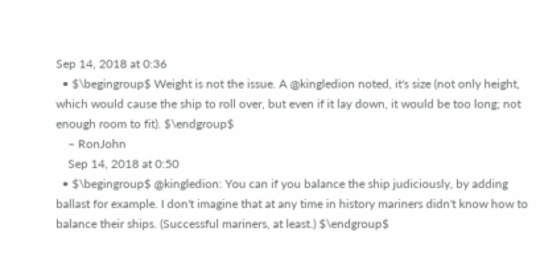Sep 14, 2018 at 0:36
  • $\begingroup$ Weight is not the issue. A @kingledion noted, it's size (not only height, which would cause the ship to roll over, but even if it lay down, it would be too long; not enough room to fit). $\endgroup$
    – RonJohn
    Sep 14, 2018 at 0:50
  • $\begingroup$ @kingledion: You can if you balance the ship judiciously, by adding ballast for example. I don't imagine that at any time in history mariners didn't know how to balance their ships. (Successful mariners, at least.) $\endgroup$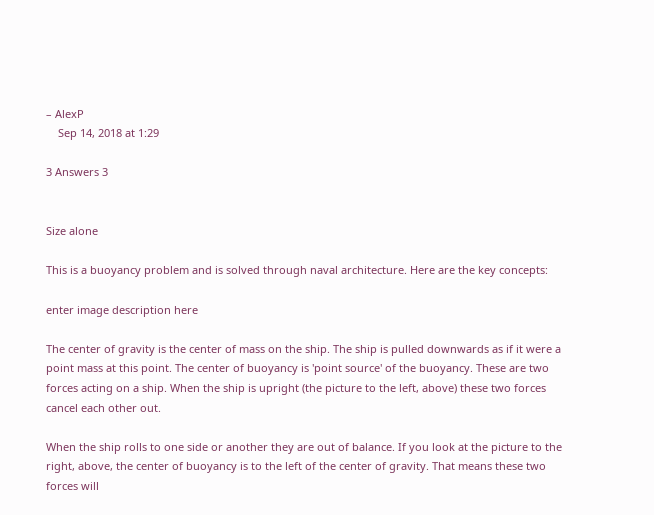– AlexP
    Sep 14, 2018 at 1:29

3 Answers 3


Size alone

This is a buoyancy problem and is solved through naval architecture. Here are the key concepts:

enter image description here

The center of gravity is the center of mass on the ship. The ship is pulled downwards as if it were a point mass at this point. The center of buoyancy is 'point source' of the buoyancy. These are two forces acting on a ship. When the ship is upright (the picture to the left, above) these two forces cancel each other out.

When the ship rolls to one side or another they are out of balance. If you look at the picture to the right, above, the center of buoyancy is to the left of the center of gravity. That means these two forces will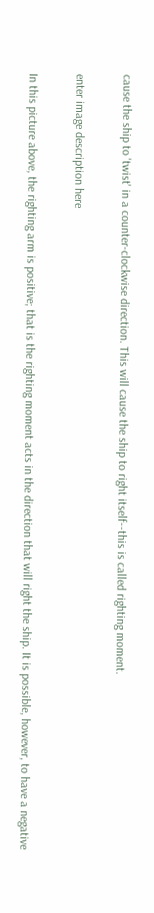cause the ship to 'twist' in a counter-clockwise direction. This will cause the ship to right itself--this is called righting moment.

enter image description here

In this picture above, the righting arm is positive; that is the righting moment acts in the direction that will right the ship. It is possible, however, to have a negative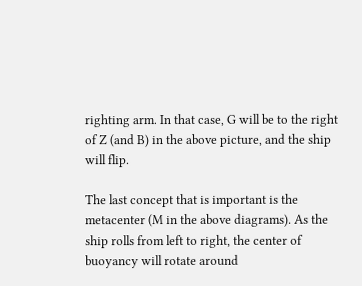righting arm. In that case, G will be to the right of Z (and B) in the above picture, and the ship will flip.

The last concept that is important is the metacenter (M in the above diagrams). As the ship rolls from left to right, the center of buoyancy will rotate around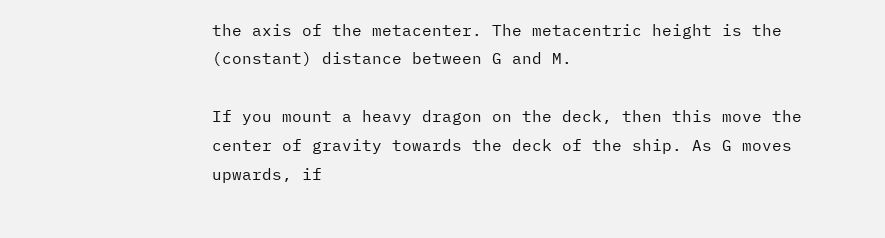the axis of the metacenter. The metacentric height is the (constant) distance between G and M.

If you mount a heavy dragon on the deck, then this move the center of gravity towards the deck of the ship. As G moves upwards, if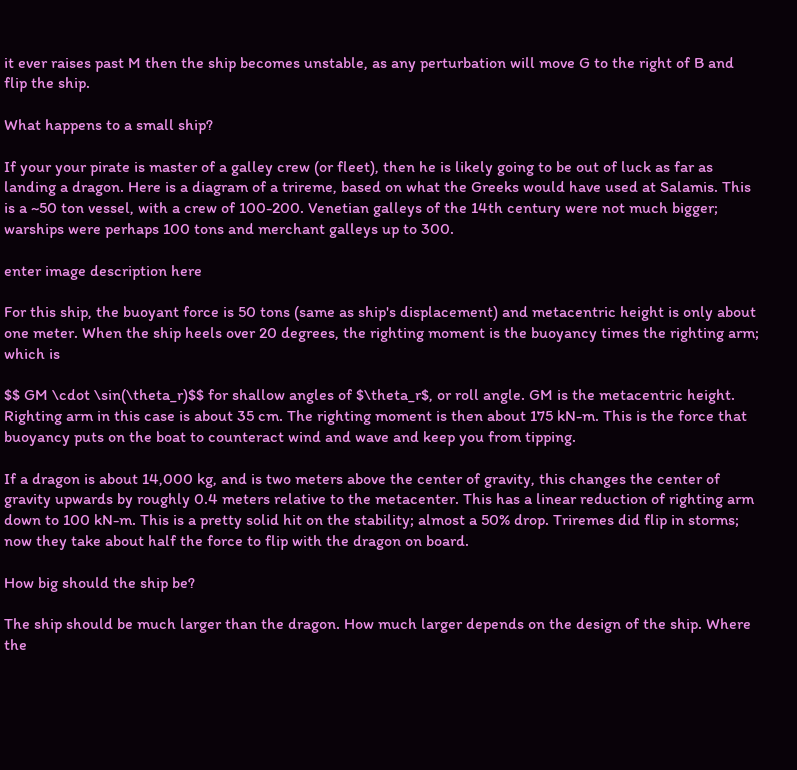it ever raises past M then the ship becomes unstable, as any perturbation will move G to the right of B and flip the ship.

What happens to a small ship?

If your your pirate is master of a galley crew (or fleet), then he is likely going to be out of luck as far as landing a dragon. Here is a diagram of a trireme, based on what the Greeks would have used at Salamis. This is a ~50 ton vessel, with a crew of 100-200. Venetian galleys of the 14th century were not much bigger; warships were perhaps 100 tons and merchant galleys up to 300.

enter image description here

For this ship, the buoyant force is 50 tons (same as ship's displacement) and metacentric height is only about one meter. When the ship heels over 20 degrees, the righting moment is the buoyancy times the righting arm; which is

$$ GM \cdot \sin(\theta_r)$$ for shallow angles of $\theta_r$, or roll angle. GM is the metacentric height. Righting arm in this case is about 35 cm. The righting moment is then about 175 kN-m. This is the force that buoyancy puts on the boat to counteract wind and wave and keep you from tipping.

If a dragon is about 14,000 kg, and is two meters above the center of gravity, this changes the center of gravity upwards by roughly 0.4 meters relative to the metacenter. This has a linear reduction of righting arm down to 100 kN-m. This is a pretty solid hit on the stability; almost a 50% drop. Triremes did flip in storms; now they take about half the force to flip with the dragon on board.

How big should the ship be?

The ship should be much larger than the dragon. How much larger depends on the design of the ship. Where the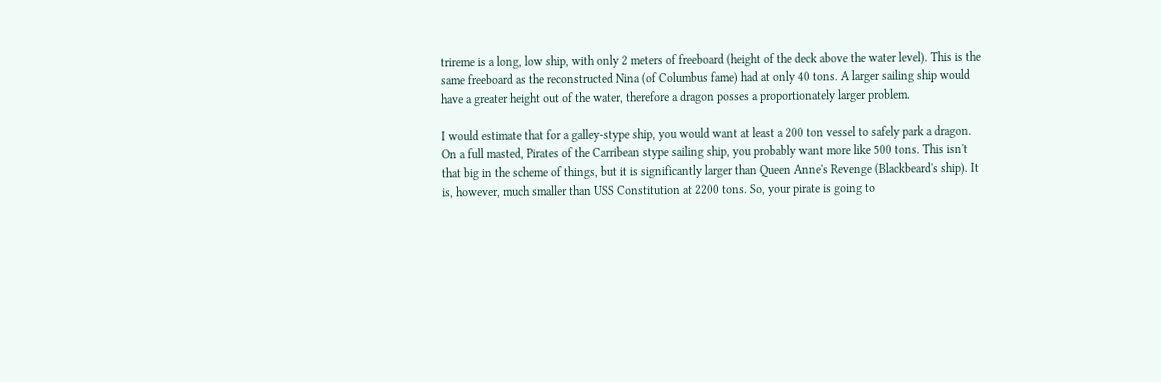trireme is a long, low ship, with only 2 meters of freeboard (height of the deck above the water level). This is the same freeboard as the reconstructed Nina (of Columbus fame) had at only 40 tons. A larger sailing ship would have a greater height out of the water, therefore a dragon posses a proportionately larger problem.

I would estimate that for a galley-stype ship, you would want at least a 200 ton vessel to safely park a dragon. On a full masted, Pirates of the Carribean stype sailing ship, you probably want more like 500 tons. This isn't that big in the scheme of things, but it is significantly larger than Queen Anne's Revenge (Blackbeard's ship). It is, however, much smaller than USS Constitution at 2200 tons. So, your pirate is going to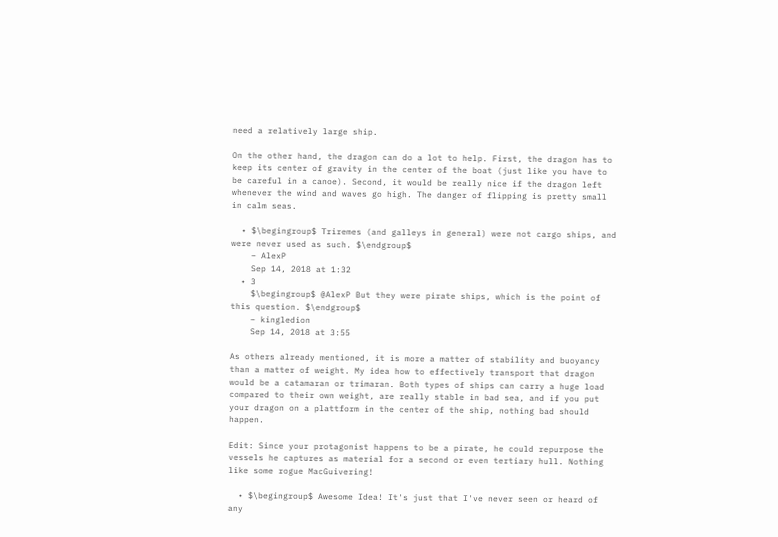need a relatively large ship.

On the other hand, the dragon can do a lot to help. First, the dragon has to keep its center of gravity in the center of the boat (just like you have to be careful in a canoe). Second, it would be really nice if the dragon left whenever the wind and waves go high. The danger of flipping is pretty small in calm seas.

  • $\begingroup$ Triremes (and galleys in general) were not cargo ships, and were never used as such. $\endgroup$
    – AlexP
    Sep 14, 2018 at 1:32
  • 3
    $\begingroup$ @AlexP But they were pirate ships, which is the point of this question. $\endgroup$
    – kingledion
    Sep 14, 2018 at 3:55

As others already mentioned, it is more a matter of stability and buoyancy than a matter of weight. My idea how to effectively transport that dragon would be a catamaran or trimaran. Both types of ships can carry a huge load compared to their own weight, are really stable in bad sea, and if you put your dragon on a plattform in the center of the ship, nothing bad should happen.

Edit: Since your protagonist happens to be a pirate, he could repurpose the vessels he captures as material for a second or even tertiary hull. Nothing like some rogue MacGuivering!

  • $\begingroup$ Awesome Idea! It's just that I've never seen or heard of any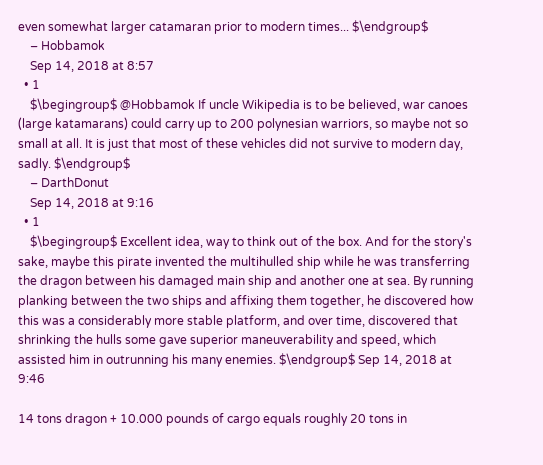even somewhat larger catamaran prior to modern times... $\endgroup$
    – Hobbamok
    Sep 14, 2018 at 8:57
  • 1
    $\begingroup$ @Hobbamok If uncle Wikipedia is to be believed, war canoes (large katamarans) could carry up to 200 polynesian warriors, so maybe not so small at all. It is just that most of these vehicles did not survive to modern day, sadly. $\endgroup$
    – DarthDonut
    Sep 14, 2018 at 9:16
  • 1
    $\begingroup$ Excellent idea, way to think out of the box. And for the story's sake, maybe this pirate invented the multihulled ship while he was transferring the dragon between his damaged main ship and another one at sea. By running planking between the two ships and affixing them together, he discovered how this was a considerably more stable platform, and over time, discovered that shrinking the hulls some gave superior maneuverability and speed, which assisted him in outrunning his many enemies. $\endgroup$ Sep 14, 2018 at 9:46

14 tons dragon + 10.000 pounds of cargo equals roughly 20 tons in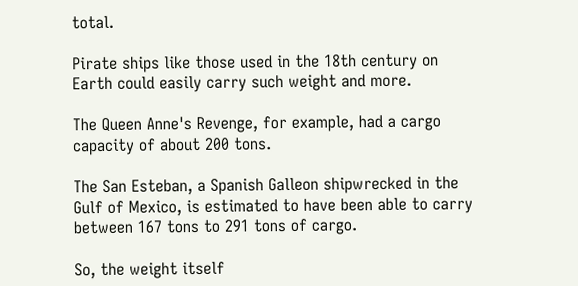total.

Pirate ships like those used in the 18th century on Earth could easily carry such weight and more.

The Queen Anne's Revenge, for example, had a cargo capacity of about 200 tons.

The San Esteban, a Spanish Galleon shipwrecked in the Gulf of Mexico, is estimated to have been able to carry between 167 tons to 291 tons of cargo.

So, the weight itself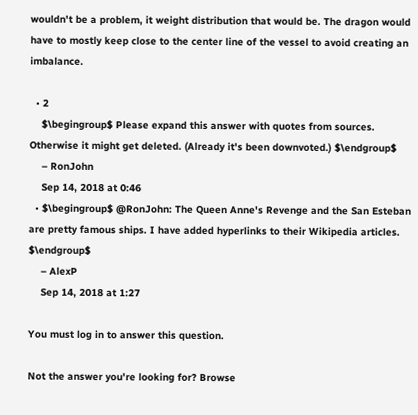wouldn't be a problem, it weight distribution that would be. The dragon would have to mostly keep close to the center line of the vessel to avoid creating an imbalance.

  • 2
    $\begingroup$ Please expand this answer with quotes from sources. Otherwise it might get deleted. (Already it's been downvoted.) $\endgroup$
    – RonJohn
    Sep 14, 2018 at 0:46
  • $\begingroup$ @RonJohn: The Queen Anne's Revenge and the San Esteban are pretty famous ships. I have added hyperlinks to their Wikipedia articles. $\endgroup$
    – AlexP
    Sep 14, 2018 at 1:27

You must log in to answer this question.

Not the answer you're looking for? Browse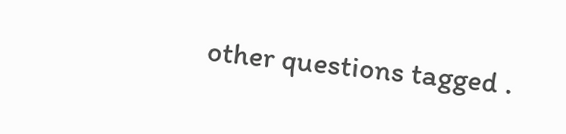other questions tagged .